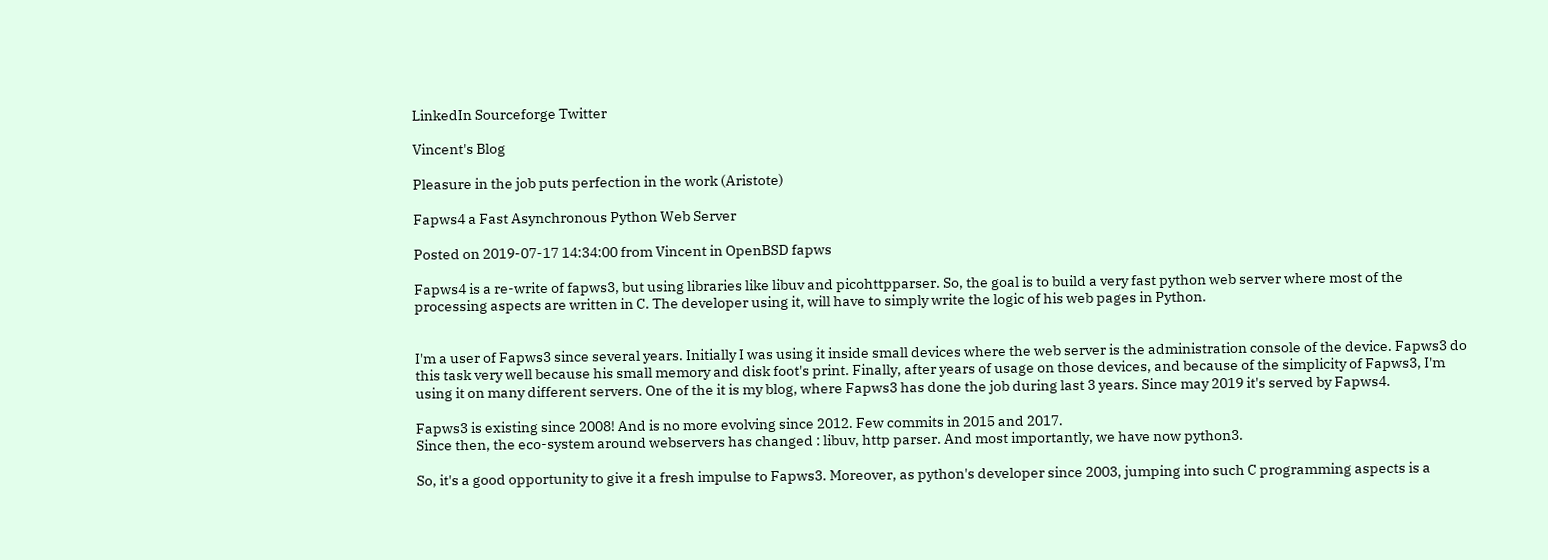LinkedIn Sourceforge Twitter

Vincent's Blog

Pleasure in the job puts perfection in the work (Aristote)

Fapws4 a Fast Asynchronous Python Web Server

Posted on 2019-07-17 14:34:00 from Vincent in OpenBSD fapws

Fapws4 is a re-write of fapws3, but using libraries like libuv and picohttpparser. So, the goal is to build a very fast python web server where most of the processing aspects are written in C. The developer using it, will have to simply write the logic of his web pages in Python.


I'm a user of Fapws3 since several years. Initially I was using it inside small devices where the web server is the administration console of the device. Fapws3 do this task very well because his small memory and disk foot's print. Finally, after years of usage on those devices, and because of the simplicity of Fapws3, I'm using it on many different servers. One of the it is my blog, where Fapws3 has done the job during last 3 years. Since may 2019 it's served by Fapws4.

Fapws3 is existing since 2008! And is no more evolving since 2012. Few commits in 2015 and 2017.
Since then, the eco-system around webservers has changed : libuv, http parser. And most importantly, we have now python3.

So, it's a good opportunity to give it a fresh impulse to Fapws3. Moreover, as python's developer since 2003, jumping into such C programming aspects is a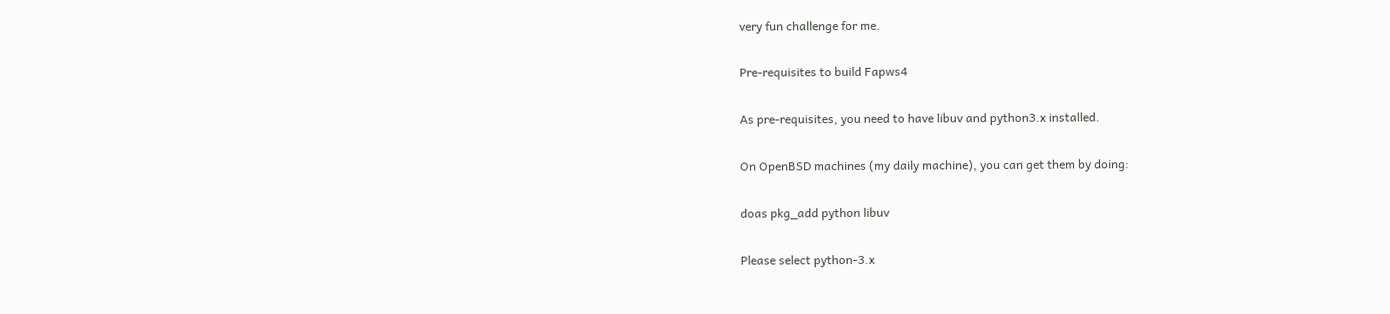very fun challenge for me.

Pre-requisites to build Fapws4

As pre-requisites, you need to have libuv and python3.x installed.

On OpenBSD machines (my daily machine), you can get them by doing:

doas pkg_add python libuv

Please select python-3.x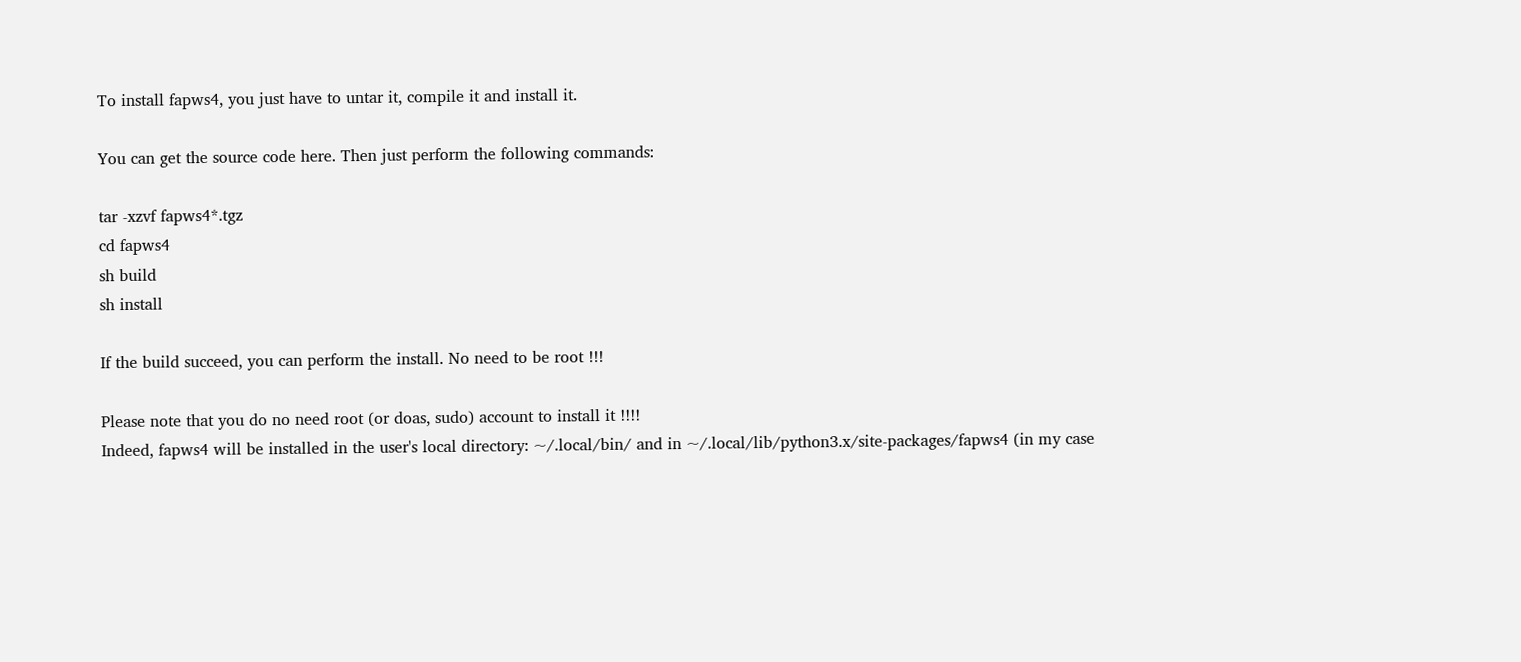To install fapws4, you just have to untar it, compile it and install it.

You can get the source code here. Then just perform the following commands:

tar -xzvf fapws4*.tgz
cd fapws4
sh build
sh install

If the build succeed, you can perform the install. No need to be root !!!

Please note that you do no need root (or doas, sudo) account to install it !!!!
Indeed, fapws4 will be installed in the user's local directory: ~/.local/bin/ and in ~/.local/lib/python3.x/site-packages/fapws4 (in my case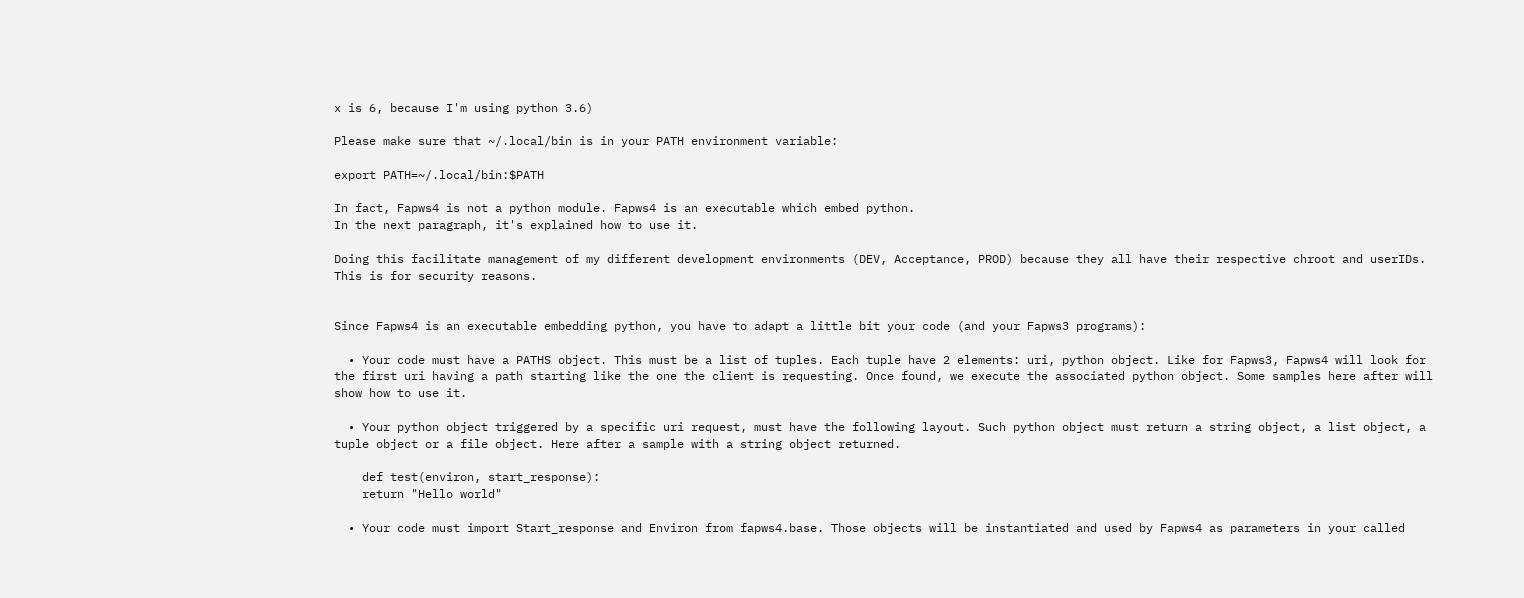x is 6, because I'm using python 3.6)

Please make sure that ~/.local/bin is in your PATH environment variable:

export PATH=~/.local/bin:$PATH

In fact, Fapws4 is not a python module. Fapws4 is an executable which embed python.
In the next paragraph, it's explained how to use it.

Doing this facilitate management of my different development environments (DEV, Acceptance, PROD) because they all have their respective chroot and userIDs. This is for security reasons.


Since Fapws4 is an executable embedding python, you have to adapt a little bit your code (and your Fapws3 programs):

  • Your code must have a PATHS object. This must be a list of tuples. Each tuple have 2 elements: uri, python object. Like for Fapws3, Fapws4 will look for the first uri having a path starting like the one the client is requesting. Once found, we execute the associated python object. Some samples here after will show how to use it.

  • Your python object triggered by a specific uri request, must have the following layout. Such python object must return a string object, a list object, a tuple object or a file object. Here after a sample with a string object returned.

    def test(environ, start_response):
    return "Hello world"

  • Your code must import Start_response and Environ from fapws4.base. Those objects will be instantiated and used by Fapws4 as parameters in your called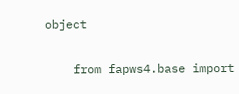object

    from fapws4.base import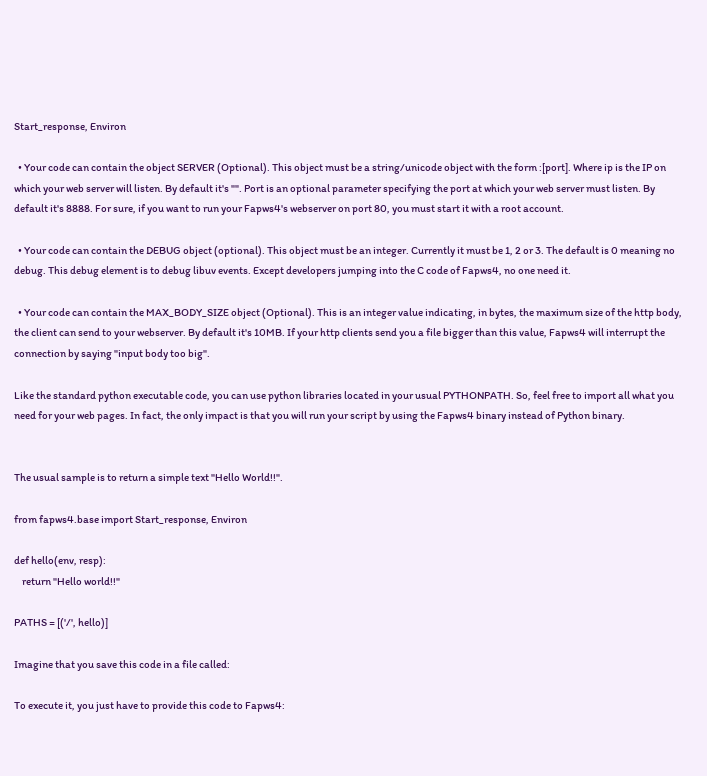Start_response, Environ

  • Your code can contain the object SERVER (Optional). This object must be a string/unicode object with the form :[port]. Where ip is the IP on which your web server will listen. By default it's "". Port is an optional parameter specifying the port at which your web server must listen. By default it's 8888. For sure, if you want to run your Fapws4's webserver on port 80, you must start it with a root account.

  • Your code can contain the DEBUG object (optional). This object must be an integer. Currently it must be 1, 2 or 3. The default is 0 meaning no debug. This debug element is to debug libuv events. Except developers jumping into the C code of Fapws4, no one need it.

  • Your code can contain the MAX_BODY_SIZE object (Optional). This is an integer value indicating, in bytes, the maximum size of the http body, the client can send to your webserver. By default it's 10MB. If your http clients send you a file bigger than this value, Fapws4 will interrupt the connection by saying "input body too big".

Like the standard python executable code, you can use python libraries located in your usual PYTHONPATH. So, feel free to import all what you need for your web pages. In fact, the only impact is that you will run your script by using the Fapws4 binary instead of Python binary.


The usual sample is to return a simple text "Hello World!!".

from fapws4.base import Start_response, Environ

def hello(env, resp):
    return "Hello world!!"

PATHS = [('/', hello)]

Imagine that you save this code in a file called:

To execute it, you just have to provide this code to Fapws4: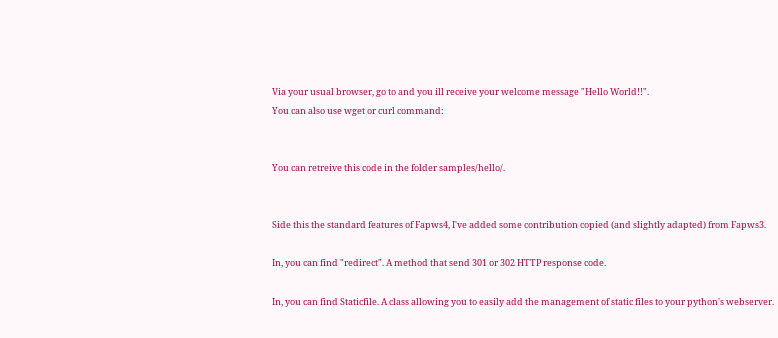Via your usual browser, go to and you ill receive your welcome message "Hello World!!".
You can also use wget or curl command:


You can retreive this code in the folder samples/hello/.


Side this the standard features of Fapws4, I've added some contribution copied (and slightly adapted) from Fapws3.

In, you can find "redirect". A method that send 301 or 302 HTTP response code.

In, you can find Staticfile. A class allowing you to easily add the management of static files to your python's webserver.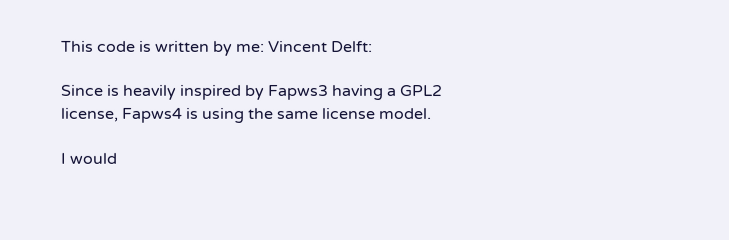This code is written by me: Vincent Delft:

Since is heavily inspired by Fapws3 having a GPL2 license, Fapws4 is using the same license model.

I would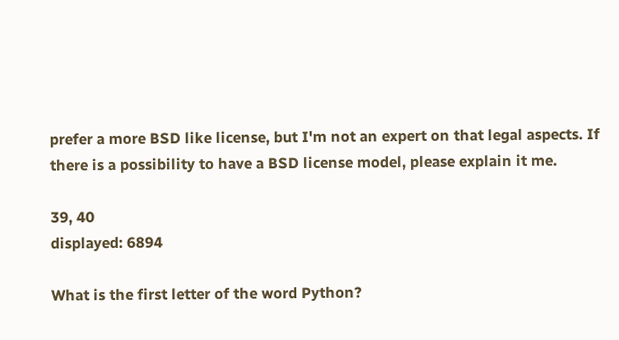prefer a more BSD like license, but I'm not an expert on that legal aspects. If there is a possibility to have a BSD license model, please explain it me.

39, 40
displayed: 6894

What is the first letter of the word Python?